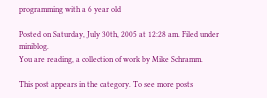programming with a 6 year old

Posted on Saturday, July 30th, 2005 at 12:28 am. Filed under miniblog.
You are reading, a collection of work by Mike Schramm.

This post appears in the category. To see more posts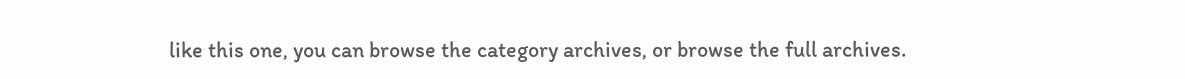like this one, you can browse the category archives, or browse the full archives.